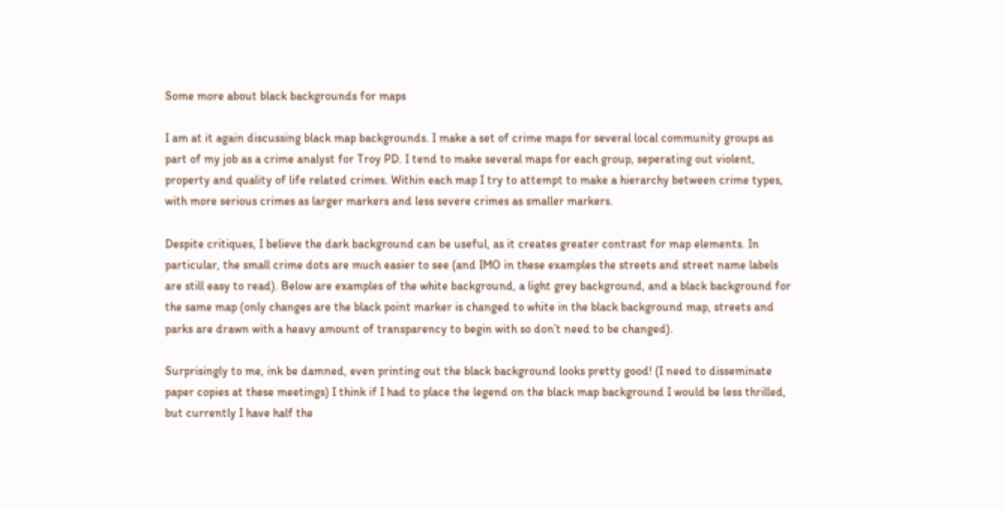Some more about black backgrounds for maps

I am at it again discussing black map backgrounds. I make a set of crime maps for several local community groups as part of my job as a crime analyst for Troy PD. I tend to make several maps for each group, seperating out violent, property and quality of life related crimes. Within each map I try to attempt to make a hierarchy between crime types, with more serious crimes as larger markers and less severe crimes as smaller markers.

Despite critiques, I believe the dark background can be useful, as it creates greater contrast for map elements. In particular, the small crime dots are much easier to see (and IMO in these examples the streets and street name labels are still easy to read). Below are examples of the white background, a light grey background, and a black background for the same map (only changes are the black point marker is changed to white in the black background map, streets and parks are drawn with a heavy amount of transparency to begin with so don’t need to be changed).

Surprisingly to me, ink be damned, even printing out the black background looks pretty good! (I need to disseminate paper copies at these meetings) I think if I had to place the legend on the black map background I would be less thrilled, but currently I have half the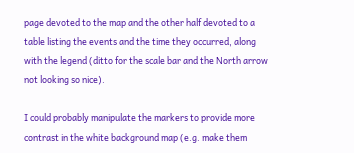page devoted to the map and the other half devoted to a table listing the events and the time they occurred, along with the legend (ditto for the scale bar and the North arrow not looking so nice).

I could probably manipulate the markers to provide more contrast in the white background map (e.g. make them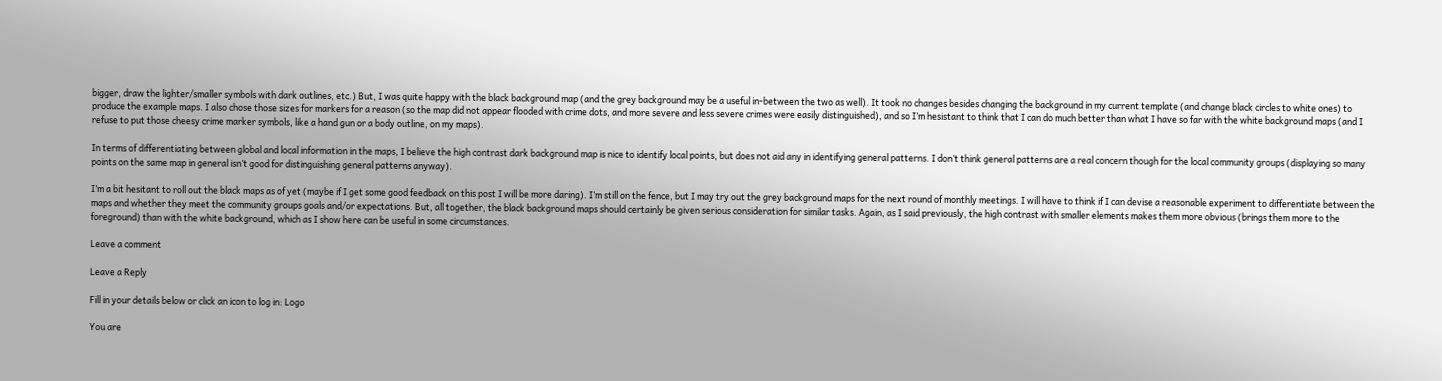bigger, draw the lighter/smaller symbols with dark outlines, etc.) But, I was quite happy with the black background map (and the grey background may be a useful in-between the two as well). It took no changes besides changing the background in my current template (and change black circles to white ones) to produce the example maps. I also chose those sizes for markers for a reason (so the map did not appear flooded with crime dots, and more severe and less severe crimes were easily distinguished), and so I’m hesistant to think that I can do much better than what I have so far with the white background maps (and I refuse to put those cheesy crime marker symbols, like a hand gun or a body outline, on my maps).

In terms of differentiating between global and local information in the maps, I believe the high contrast dark background map is nice to identify local points, but does not aid any in identifying general patterns. I don’t think general patterns are a real concern though for the local community groups (displaying so many points on the same map in general isn’t good for distinguishing general patterns anyway).

I’m a bit hesitant to roll out the black maps as of yet (maybe if I get some good feedback on this post I will be more daring). I’m still on the fence, but I may try out the grey background maps for the next round of monthly meetings. I will have to think if I can devise a reasonable experiment to differentiate between the maps and whether they meet the community groups goals and/or expectations. But, all together, the black background maps should certainly be given serious consideration for similar tasks. Again, as I said previously, the high contrast with smaller elements makes them more obvious (brings them more to the foreground) than with the white background, which as I show here can be useful in some circumstances.

Leave a comment

Leave a Reply

Fill in your details below or click an icon to log in: Logo

You are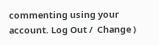commenting using your account. Log Out /  Change )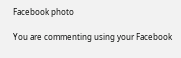Facebook photo

You are commenting using your Facebook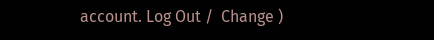account. Log Out /  Change )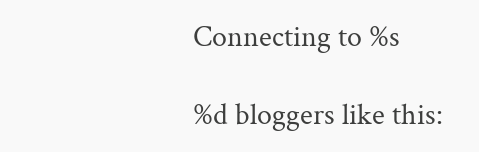Connecting to %s

%d bloggers like this: